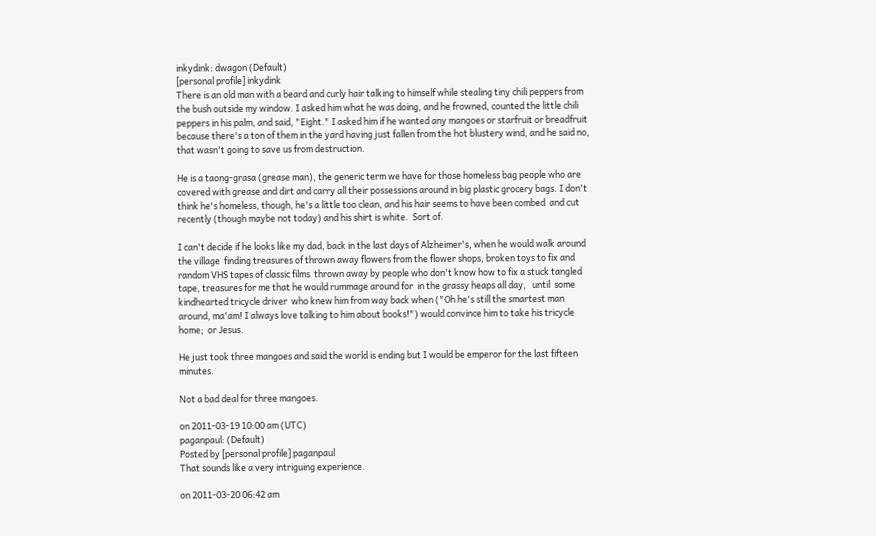inkydink: dwagon (Default)
[personal profile] inkydink
There is an old man with a beard and curly hair talking to himself while stealing tiny chili peppers from the bush outside my window. I asked him what he was doing, and he frowned, counted the little chili peppers in his palm, and said, "Eight." I asked him if he wanted any mangoes or starfruit or breadfruit because there's a ton of them in the yard having just fallen from the hot blustery wind, and he said no, that wasn't going to save us from destruction.

He is a taong-grasa (grease man), the generic term we have for those homeless bag people who are covered with grease and dirt and carry all their possessions around in big plastic grocery bags. I don't think he's homeless, though, he's a little too clean, and his hair seems to have been combed  and cut recently (though maybe not today) and his shirt is white.  Sort of.

I can't decide if he looks like my dad, back in the last days of Alzheimer's, when he would walk around the village  finding treasures of thrown away flowers from the flower shops, broken toys to fix and random VHS tapes of classic films  thrown away by people who don't know how to fix a stuck tangled tape, treasures for me that he would rummage around for  in the grassy heaps all day,   until  some kindhearted tricycle driver  who knew him from way back when ("Oh he's still the smartest man around, ma'am! I always love talking to him about books!") would convince him to take his tricycle home;  or Jesus.

He just took three mangoes and said the world is ending but I would be emperor for the last fifteen minutes.

Not a bad deal for three mangoes.

on 2011-03-19 10:00 am (UTC)
paganpaul: (Default)
Posted by [personal profile] paganpaul
That sounds like a very intriguing experience.

on 2011-03-20 06:42 am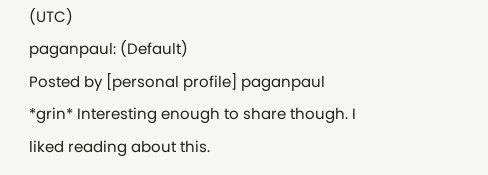(UTC)
paganpaul: (Default)
Posted by [personal profile] paganpaul
*grin* Interesting enough to share though. I liked reading about this.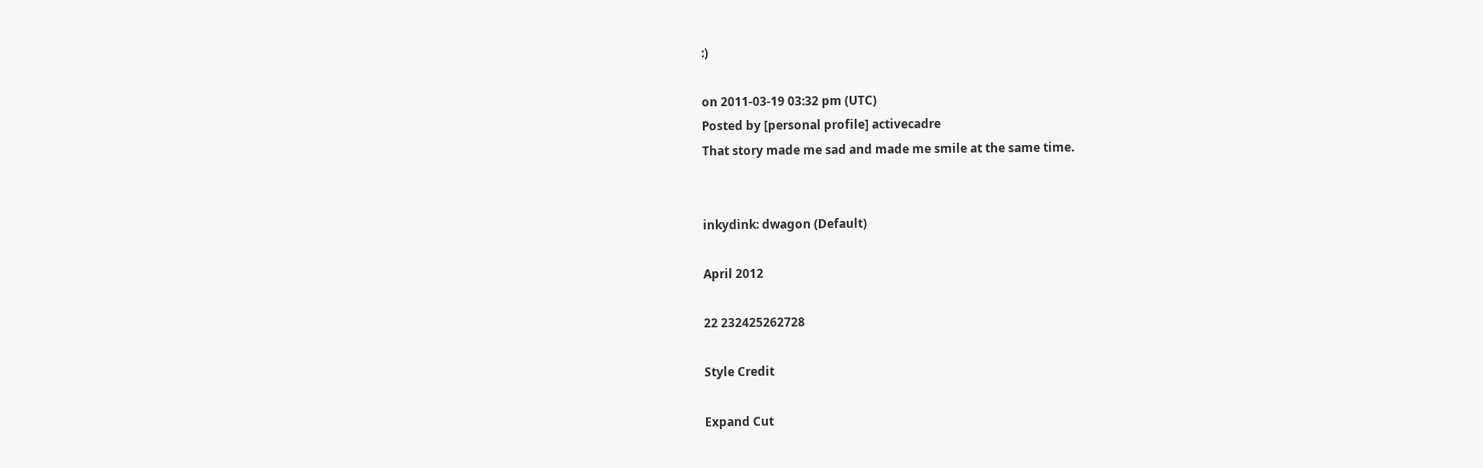:)

on 2011-03-19 03:32 pm (UTC)
Posted by [personal profile] activecadre
That story made me sad and made me smile at the same time.


inkydink: dwagon (Default)

April 2012

22 232425262728

Style Credit

Expand Cut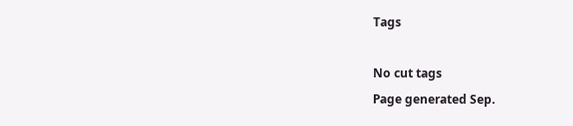Tags

No cut tags
Page generated Sep.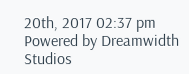20th, 2017 02:37 pm
Powered by Dreamwidth Studios